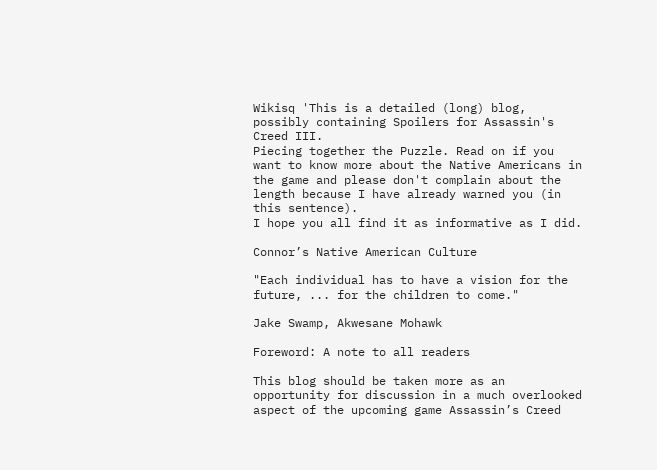Wikisq 'This is a detailed (long) blog, possibly containing Spoilers for Assassin's Creed III.
Piecing together the Puzzle. Read on if you want to know more about the Native Americans in the game and please don't complain about the length because I have already warned you (in this sentence).
I hope you all find it as informative as I did.

Connor’s Native American Culture

"Each individual has to have a vision for the future, ... for the children to come."

Jake Swamp, Akwesane Mohawk

Foreword: A note to all readers

This blog should be taken more as an opportunity for discussion in a much overlooked aspect of the upcoming game Assassin’s Creed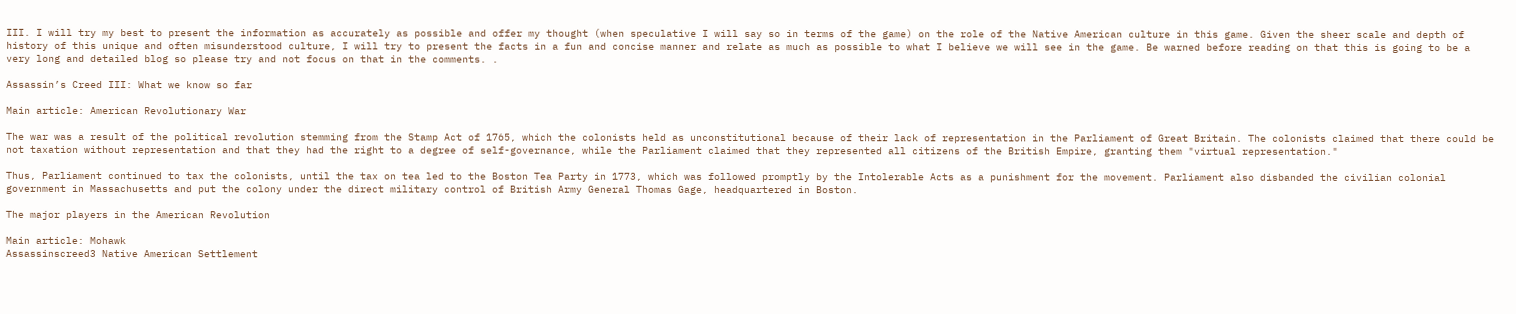III. I will try my best to present the information as accurately as possible and offer my thought (when speculative I will say so in terms of the game) on the role of the Native American culture in this game. Given the sheer scale and depth of history of this unique and often misunderstood culture, I will try to present the facts in a fun and concise manner and relate as much as possible to what I believe we will see in the game. Be warned before reading on that this is going to be a very long and detailed blog so please try and not focus on that in the comments. .

Assassin’s Creed III: What we know so far

Main article: American Revolutionary War

The war was a result of the political revolution stemming from the Stamp Act of 1765, which the colonists held as unconstitutional because of their lack of representation in the Parliament of Great Britain. The colonists claimed that there could be not taxation without representation and that they had the right to a degree of self-governance, while the Parliament claimed that they represented all citizens of the British Empire, granting them "virtual representation."

Thus, Parliament continued to tax the colonists, until the tax on tea led to the Boston Tea Party in 1773, which was followed promptly by the Intolerable Acts as a punishment for the movement. Parliament also disbanded the civilian colonial government in Massachusetts and put the colony under the direct military control of British Army General Thomas Gage, headquartered in Boston.

The major players in the American Revolution

Main article: Mohawk
Assassinscreed3 Native American Settlement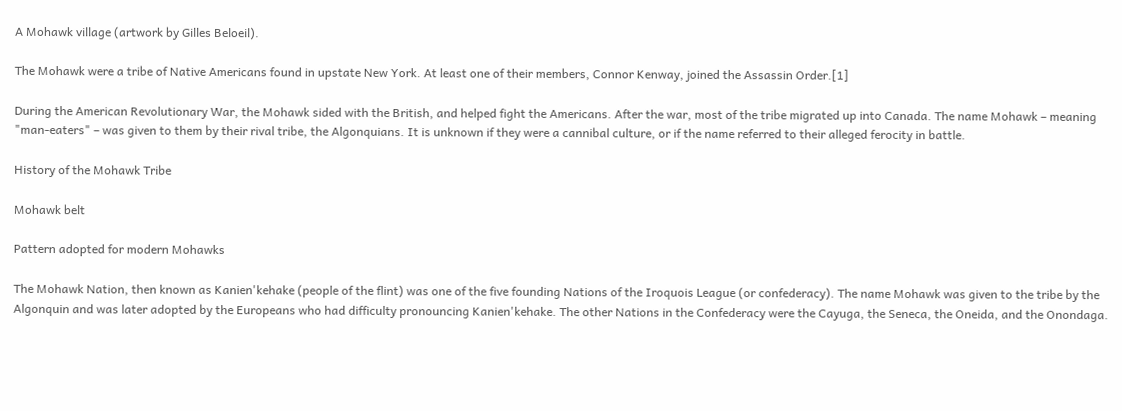A Mohawk village (artwork by Gilles Beloeil).

The Mohawk were a tribe of Native Americans found in upstate New York. At least one of their members, Connor Kenway, joined the Assassin Order.[1]

During the American Revolutionary War, the Mohawk sided with the British, and helped fight the Americans. After the war, most of the tribe migrated up into Canada. The name Mohawk – meaning "man-eaters" – was given to them by their rival tribe, the Algonquians. It is unknown if they were a cannibal culture, or if the name referred to their alleged ferocity in battle.

History of the Mohawk Tribe

Mohawk belt

Pattern adopted for modern Mohawks

The Mohawk Nation, then known as Kanien'kehake (people of the flint) was one of the five founding Nations of the Iroquois League (or confederacy). The name Mohawk was given to the tribe by the Algonquin and was later adopted by the Europeans who had difficulty pronouncing Kanien'kehake. The other Nations in the Confederacy were the Cayuga, the Seneca, the Oneida, and the Onondaga.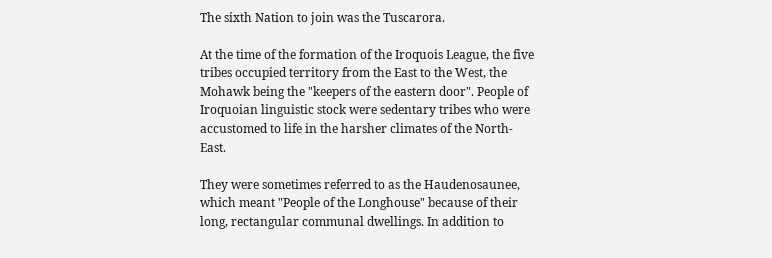The sixth Nation to join was the Tuscarora.

At the time of the formation of the Iroquois League, the five tribes occupied territory from the East to the West, the Mohawk being the "keepers of the eastern door". People of Iroquoian linguistic stock were sedentary tribes who were accustomed to life in the harsher climates of the North-East.

They were sometimes referred to as the Haudenosaunee, which meant "People of the Longhouse" because of their long, rectangular communal dwellings. In addition to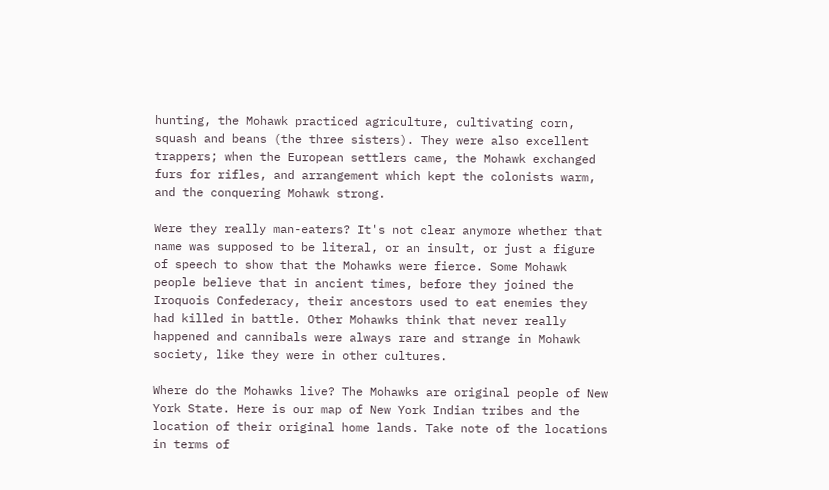hunting, the Mohawk practiced agriculture, cultivating corn, squash and beans (the three sisters). They were also excellent trappers; when the European settlers came, the Mohawk exchanged furs for rifles, and arrangement which kept the colonists warm, and the conquering Mohawk strong.

Were they really man-eaters? It's not clear anymore whether that name was supposed to be literal, or an insult, or just a figure of speech to show that the Mohawks were fierce. Some Mohawk people believe that in ancient times, before they joined the Iroquois Confederacy, their ancestors used to eat enemies they had killed in battle. Other Mohawks think that never really happened and cannibals were always rare and strange in Mohawk society, like they were in other cultures.

Where do the Mohawks live? The Mohawks are original people of New York State. Here is our map of New York Indian tribes and the location of their original home lands. Take note of the locations in terms of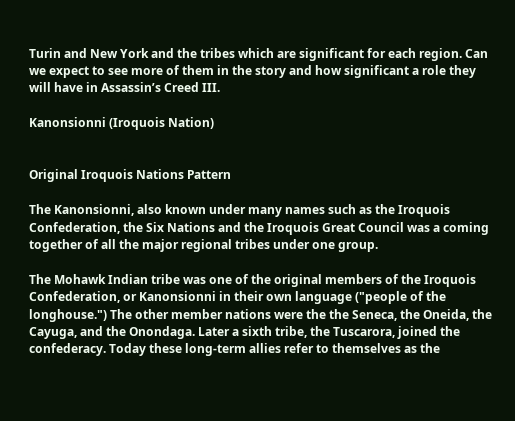Turin and New York and the tribes which are significant for each region. Can we expect to see more of them in the story and how significant a role they will have in Assassin’s Creed III.

Kanonsionni (Iroquois Nation)


Original Iroquois Nations Pattern

The Kanonsionni, also known under many names such as the Iroquois Confederation, the Six Nations and the Iroquois Great Council was a coming together of all the major regional tribes under one group.

The Mohawk Indian tribe was one of the original members of the Iroquois Confederation, or Kanonsionni in their own language ("people of the longhouse.") The other member nations were the the Seneca, the Oneida, the Cayuga, and the Onondaga. Later a sixth tribe, the Tuscarora, joined the confederacy. Today these long-term allies refer to themselves as the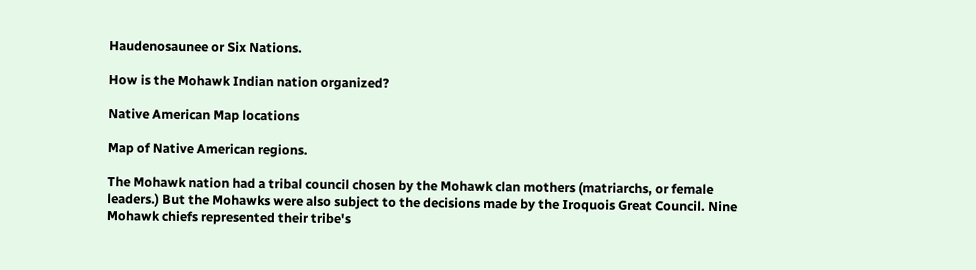Haudenosaunee or Six Nations.

How is the Mohawk Indian nation organized?

Native American Map locations

Map of Native American regions.

The Mohawk nation had a tribal council chosen by the Mohawk clan mothers (matriarchs, or female leaders.) But the Mohawks were also subject to the decisions made by the Iroquois Great Council. Nine Mohawk chiefs represented their tribe's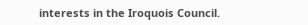interests in the Iroquois Council.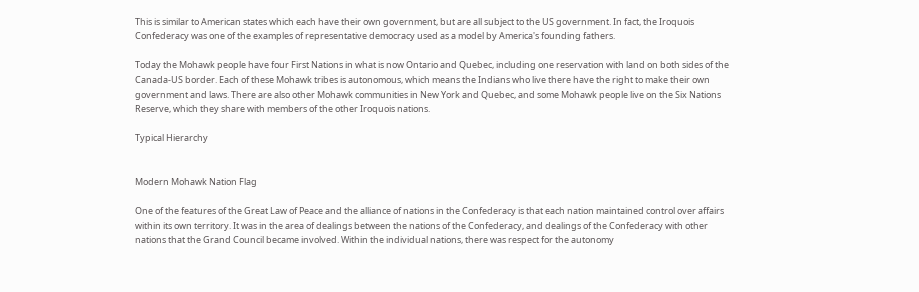This is similar to American states which each have their own government, but are all subject to the US government. In fact, the Iroquois Confederacy was one of the examples of representative democracy used as a model by America's founding fathers.

Today the Mohawk people have four First Nations in what is now Ontario and Quebec, including one reservation with land on both sides of the Canada-US border. Each of these Mohawk tribes is autonomous, which means the Indians who live there have the right to make their own government and laws. There are also other Mohawk communities in New York and Quebec, and some Mohawk people live on the Six Nations Reserve, which they share with members of the other Iroquois nations.

Typical Hierarchy


Modern Mohawk Nation Flag

One of the features of the Great Law of Peace and the alliance of nations in the Confederacy is that each nation maintained control over affairs within its own territory. It was in the area of dealings between the nations of the Confederacy, and dealings of the Confederacy with other nations that the Grand Council became involved. Within the individual nations, there was respect for the autonomy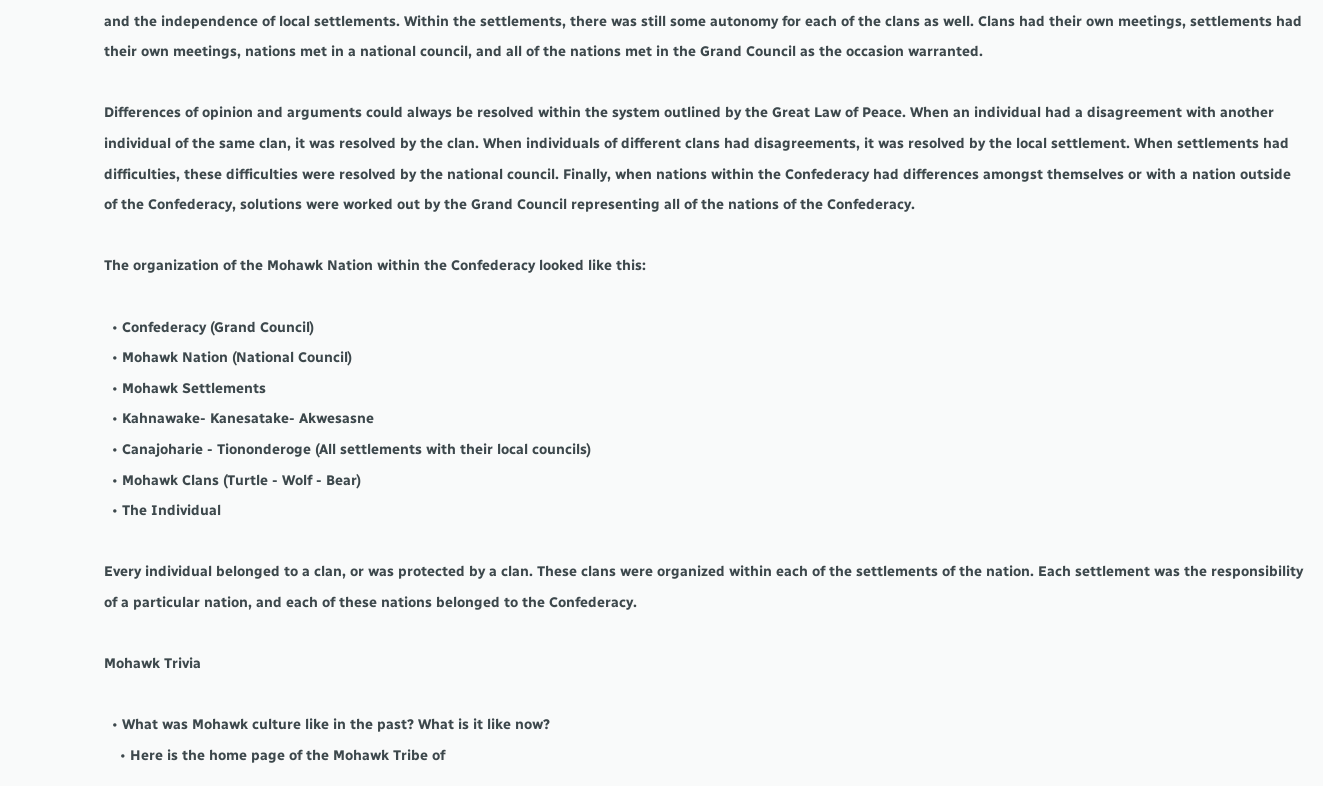and the independence of local settlements. Within the settlements, there was still some autonomy for each of the clans as well. Clans had their own meetings, settlements had their own meetings, nations met in a national council, and all of the nations met in the Grand Council as the occasion warranted.

Differences of opinion and arguments could always be resolved within the system outlined by the Great Law of Peace. When an individual had a disagreement with another individual of the same clan, it was resolved by the clan. When individuals of different clans had disagreements, it was resolved by the local settlement. When settlements had difficulties, these difficulties were resolved by the national council. Finally, when nations within the Confederacy had differences amongst themselves or with a nation outside of the Confederacy, solutions were worked out by the Grand Council representing all of the nations of the Confederacy.

The organization of the Mohawk Nation within the Confederacy looked like this:

  • Confederacy (Grand Council)
  • Mohawk Nation (National Council)
  • Mohawk Settlements
  • Kahnawake- Kanesatake- Akwesasne
  • Canajoharie - Tiononderoge (All settlements with their local councils)
  • Mohawk Clans (Turtle - Wolf - Bear)
  • The Individual

Every individual belonged to a clan, or was protected by a clan. These clans were organized within each of the settlements of the nation. Each settlement was the responsibility of a particular nation, and each of these nations belonged to the Confederacy.

Mohawk Trivia

  • What was Mohawk culture like in the past? What is it like now?
    • Here is the home page of the Mohawk Tribe of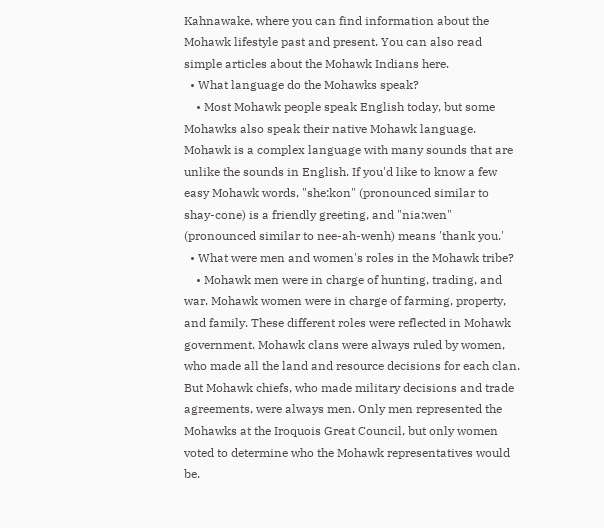Kahnawake, where you can find information about the Mohawk lifestyle past and present. You can also read simple articles about the Mohawk Indians here.
  • What language do the Mohawks speak?
    • Most Mohawk people speak English today, but some Mohawks also speak their native Mohawk language. Mohawk is a complex language with many sounds that are unlike the sounds in English. If you'd like to know a few easy Mohawk words, "she:kon" (pronounced similar to shay-cone) is a friendly greeting, and "nia:wen" (pronounced similar to nee-ah-wenh) means 'thank you.'
  • What were men and women's roles in the Mohawk tribe?
    • Mohawk men were in charge of hunting, trading, and war. Mohawk women were in charge of farming, property, and family. These different roles were reflected in Mohawk government. Mohawk clans were always ruled by women, who made all the land and resource decisions for each clan. But Mohawk chiefs, who made military decisions and trade agreements, were always men. Only men represented the Mohawks at the Iroquois Great Council, but only women voted to determine who the Mohawk representatives would be.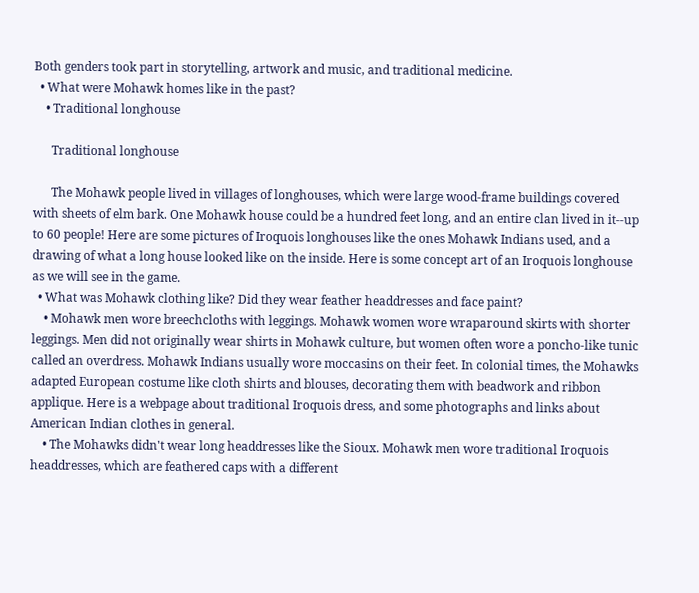Both genders took part in storytelling, artwork and music, and traditional medicine.
  • What were Mohawk homes like in the past?
    • Traditional longhouse

      Traditional longhouse

      The Mohawk people lived in villages of longhouses, which were large wood-frame buildings covered with sheets of elm bark. One Mohawk house could be a hundred feet long, and an entire clan lived in it--up to 60 people! Here are some pictures of Iroquois longhouses like the ones Mohawk Indians used, and a drawing of what a long house looked like on the inside. Here is some concept art of an Iroquois longhouse as we will see in the game.
  • What was Mohawk clothing like? Did they wear feather headdresses and face paint?
    • Mohawk men wore breechcloths with leggings. Mohawk women wore wraparound skirts with shorter leggings. Men did not originally wear shirts in Mohawk culture, but women often wore a poncho-like tunic called an overdress. Mohawk Indians usually wore moccasins on their feet. In colonial times, the Mohawks adapted European costume like cloth shirts and blouses, decorating them with beadwork and ribbon applique. Here is a webpage about traditional Iroquois dress, and some photographs and links about American Indian clothes in general.
    • The Mohawks didn't wear long headdresses like the Sioux. Mohawk men wore traditional Iroquois headdresses, which are feathered caps with a different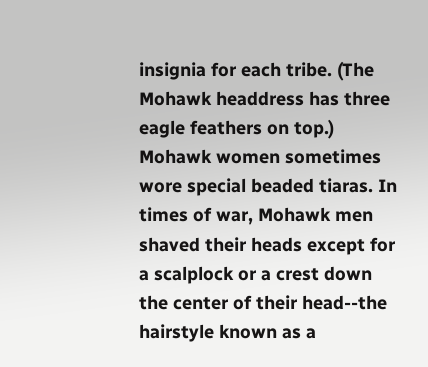insignia for each tribe. (The Mohawk headdress has three eagle feathers on top.) Mohawk women sometimes wore special beaded tiaras. In times of war, Mohawk men shaved their heads except for a scalplock or a crest down the center of their head--the hairstyle known as a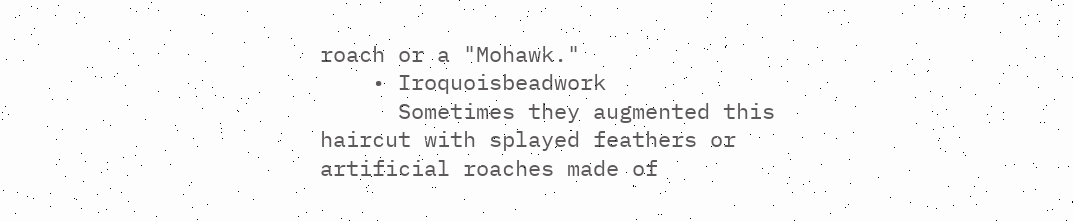roach or a "Mohawk."
    • Iroquoisbeadwork
      Sometimes they augmented this haircut with splayed feathers or artificial roaches made of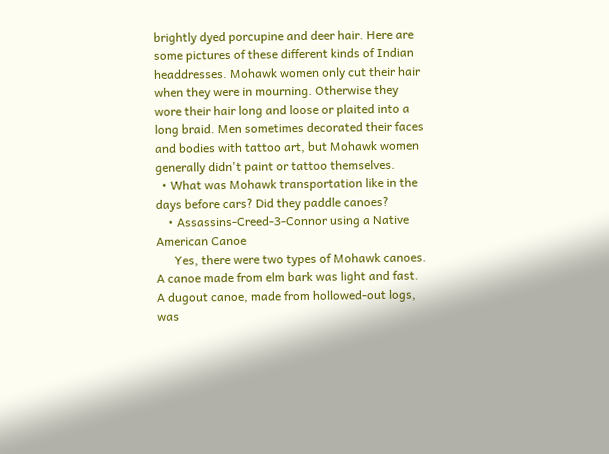brightly dyed porcupine and deer hair. Here are some pictures of these different kinds of Indian headdresses. Mohawk women only cut their hair when they were in mourning. Otherwise they wore their hair long and loose or plaited into a long braid. Men sometimes decorated their faces and bodies with tattoo art, but Mohawk women generally didn't paint or tattoo themselves.
  • What was Mohawk transportation like in the days before cars? Did they paddle canoes?
    • Assassins-Creed-3-Connor using a Native American Canoe
      Yes, there were two types of Mohawk canoes. A canoe made from elm bark was light and fast. A dugout canoe, made from hollowed-out logs, was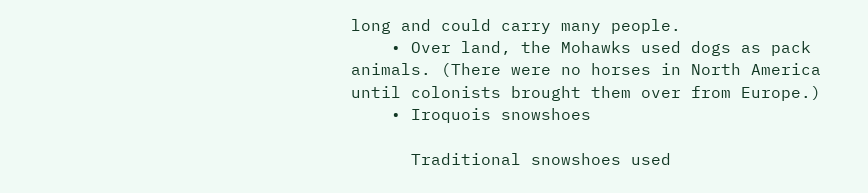long and could carry many people.
    • Over land, the Mohawks used dogs as pack animals. (There were no horses in North America until colonists brought them over from Europe.)
    • Iroquois snowshoes

      Traditional snowshoes used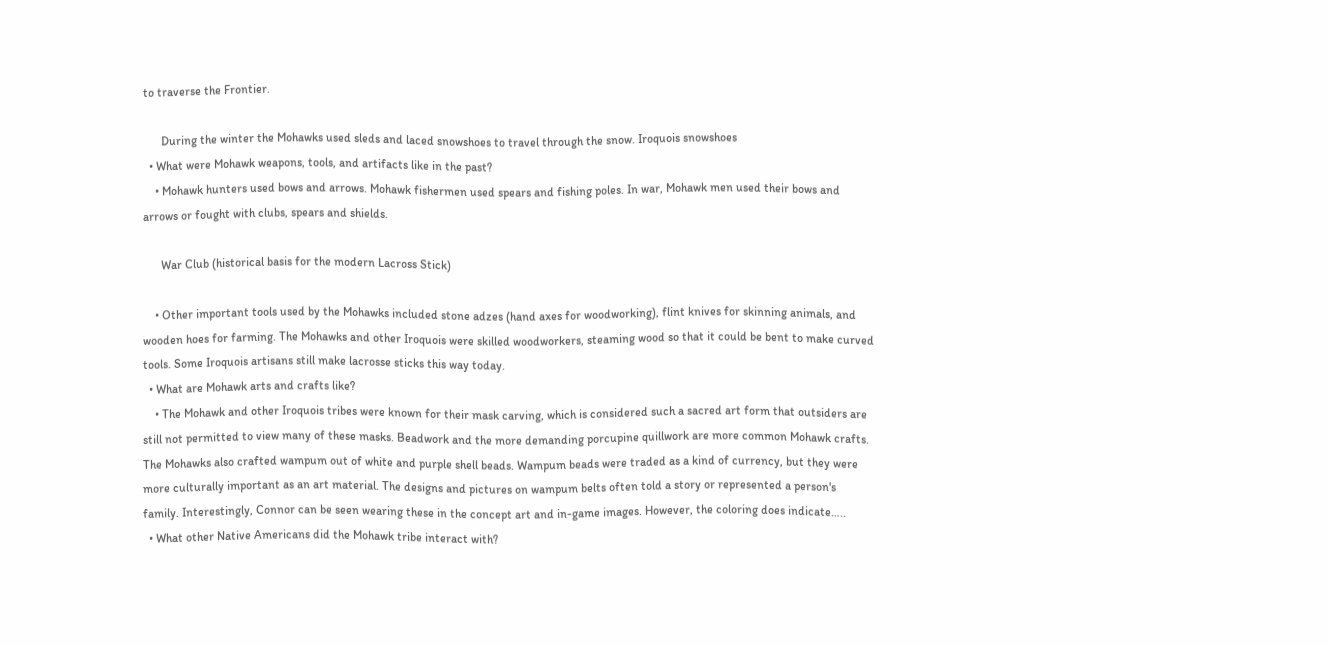to traverse the Frontier.

      During the winter the Mohawks used sleds and laced snowshoes to travel through the snow. Iroquois snowshoes
  • What were Mohawk weapons, tools, and artifacts like in the past?
    • Mohawk hunters used bows and arrows. Mohawk fishermen used spears and fishing poles. In war, Mohawk men used their bows and arrows or fought with clubs, spears and shields.

      War Club (historical basis for the modern Lacross Stick)

    • Other important tools used by the Mohawks included stone adzes (hand axes for woodworking), flint knives for skinning animals, and wooden hoes for farming. The Mohawks and other Iroquois were skilled woodworkers, steaming wood so that it could be bent to make curved tools. Some Iroquois artisans still make lacrosse sticks this way today.
  • What are Mohawk arts and crafts like?
    • The Mohawk and other Iroquois tribes were known for their mask carving, which is considered such a sacred art form that outsiders are still not permitted to view many of these masks. Beadwork and the more demanding porcupine quillwork are more common Mohawk crafts. The Mohawks also crafted wampum out of white and purple shell beads. Wampum beads were traded as a kind of currency, but they were more culturally important as an art material. The designs and pictures on wampum belts often told a story or represented a person's family. Interestingly, Connor can be seen wearing these in the concept art and in-game images. However, the coloring does indicate…..
  • What other Native Americans did the Mohawk tribe interact with?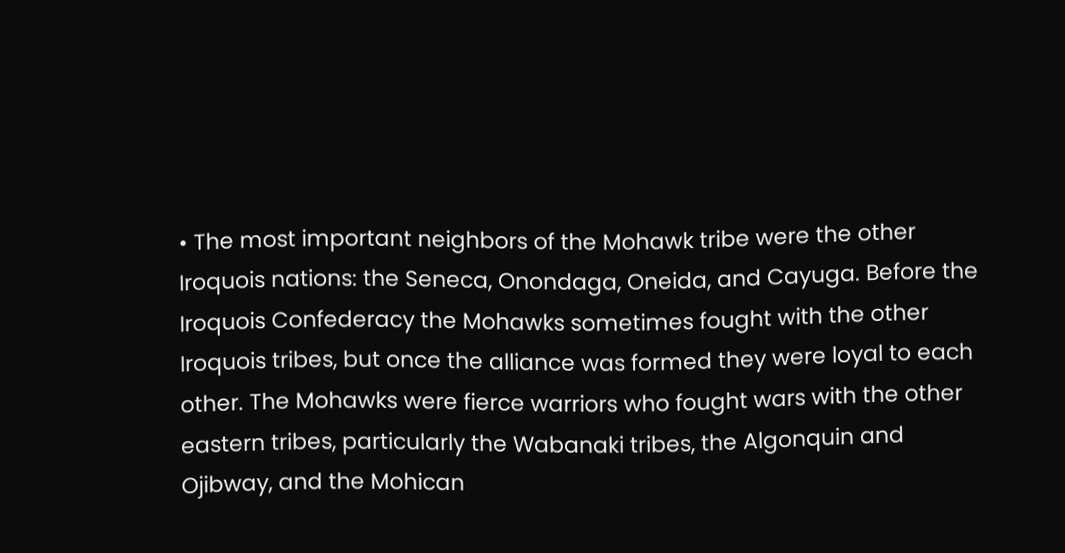• The most important neighbors of the Mohawk tribe were the other Iroquois nations: the Seneca, Onondaga, Oneida, and Cayuga. Before the Iroquois Confederacy the Mohawks sometimes fought with the other Iroquois tribes, but once the alliance was formed they were loyal to each other. The Mohawks were fierce warriors who fought wars with the other eastern tribes, particularly the Wabanaki tribes, the Algonquin and Ojibway, and the Mohican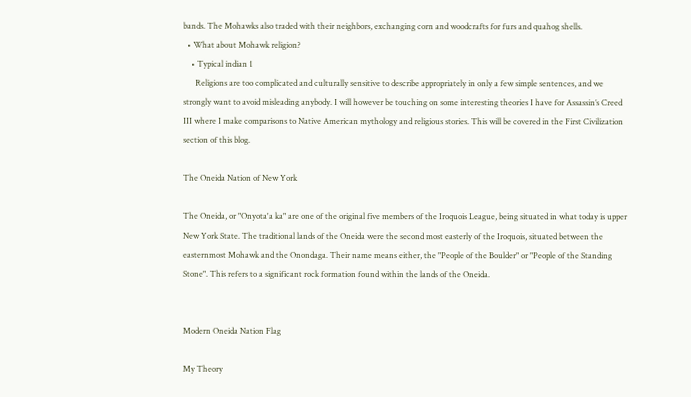bands. The Mohawks also traded with their neighbors, exchanging corn and woodcrafts for furs and quahog shells.
  • What about Mohawk religion?
    • Typical indian 1
      Religions are too complicated and culturally sensitive to describe appropriately in only a few simple sentences, and we strongly want to avoid misleading anybody. I will however be touching on some interesting theories I have for Assassin’s Creed III where I make comparisons to Native American mythology and religious stories. This will be covered in the First Civilization section of this blog.

The Oneida Nation of New York

The Oneida, or "Onyota'a ka" are one of the original five members of the Iroquois League, being situated in what today is upper New York State. The traditional lands of the Oneida were the second most easterly of the Iroquois, situated between the easternmost Mohawk and the Onondaga. Their name means either, the "People of the Boulder" or "People of the Standing Stone". This refers to a significant rock formation found within the lands of the Oneida.


Modern Oneida Nation Flag

My Theory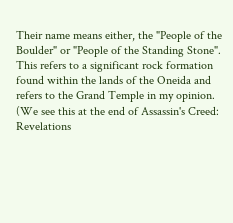Their name means either, the "People of the Boulder" or "People of the Standing Stone". This refers to a significant rock formation found within the lands of the Oneida and refers to the Grand Temple in my opinion. (We see this at the end of Assassin's Creed: Revelations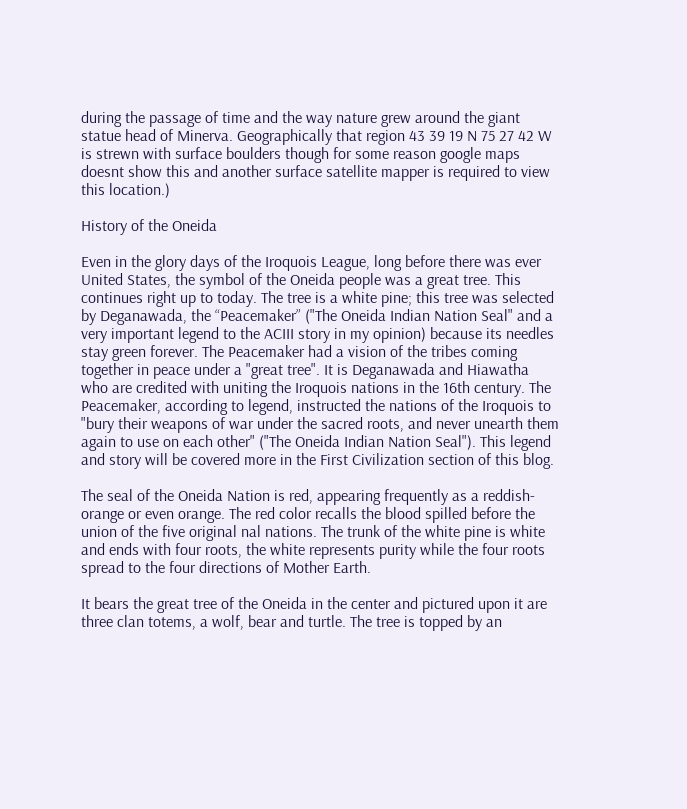during the passage of time and the way nature grew around the giant statue head of Minerva. Geographically that region 43 39 19 N 75 27 42 W is strewn with surface boulders though for some reason google maps doesnt show this and another surface satellite mapper is required to view this location.)

History of the Oneida

Even in the glory days of the Iroquois League, long before there was ever United States, the symbol of the Oneida people was a great tree. This continues right up to today. The tree is a white pine; this tree was selected by Deganawada, the “Peacemaker” ("The Oneida Indian Nation Seal" and a very important legend to the ACIII story in my opinion) because its needles stay green forever. The Peacemaker had a vision of the tribes coming together in peace under a "great tree". It is Deganawada and Hiawatha who are credited with uniting the Iroquois nations in the 16th century. The Peacemaker, according to legend, instructed the nations of the Iroquois to "bury their weapons of war under the sacred roots, and never unearth them again to use on each other" ("The Oneida Indian Nation Seal"). This legend and story will be covered more in the First Civilization section of this blog.

The seal of the Oneida Nation is red, appearing frequently as a reddish-orange or even orange. The red color recalls the blood spilled before the union of the five original nal nations. The trunk of the white pine is white and ends with four roots, the white represents purity while the four roots spread to the four directions of Mother Earth.

It bears the great tree of the Oneida in the center and pictured upon it are three clan totems, a wolf, bear and turtle. The tree is topped by an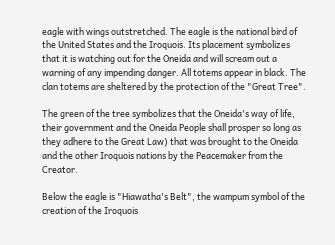eagle with wings outstretched. The eagle is the national bird of the United States and the Iroquois. Its placement symbolizes that it is watching out for the Oneida and will scream out a warning of any impending danger. All totems appear in black. The clan totems are sheltered by the protection of the "Great Tree".

The green of the tree symbolizes that the Oneida's way of life, their government and the Oneida People shall prosper so long as they adhere to the Great Law) that was brought to the Oneida and the other Iroquois nations by the Peacemaker from the Creator.

Below the eagle is "Hiawatha's Belt", the wampum symbol of the creation of the Iroquois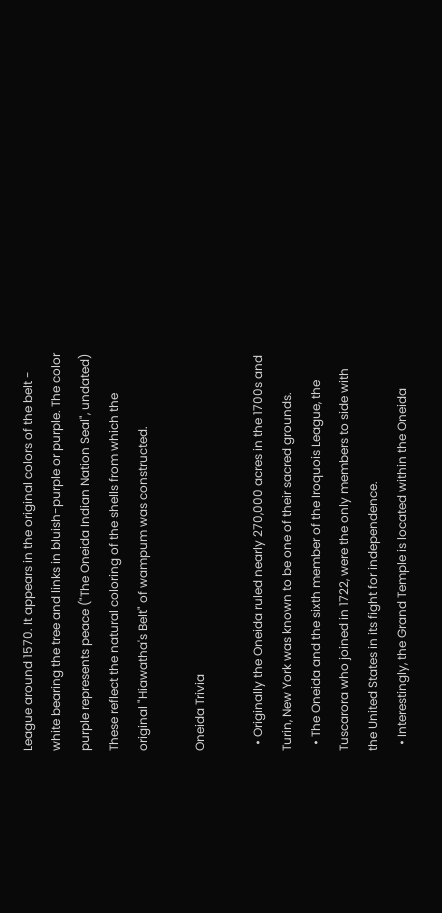League around 1570. It appears in the original colors of the belt - white bearing the tree and links in bluish-purple or purple. The color purple represents peace ("The Oneida Indian Nation Seal", undated) These reflect the natural coloring of the shells from which the original "Hiawatha's Belt" of wampum was constructed.

Oneida Trivia

  • Originally the Oneida ruled nearly 270,000 acres in the 1700s and Turin, New York was known to be one of their sacred grounds.
  • The Oneida and the sixth member of the Iroquois League, the Tuscarora who joined in 1722, were the only members to side with the United States in its fight for independence.
  • Interestingly, the Grand Temple is located within the Oneida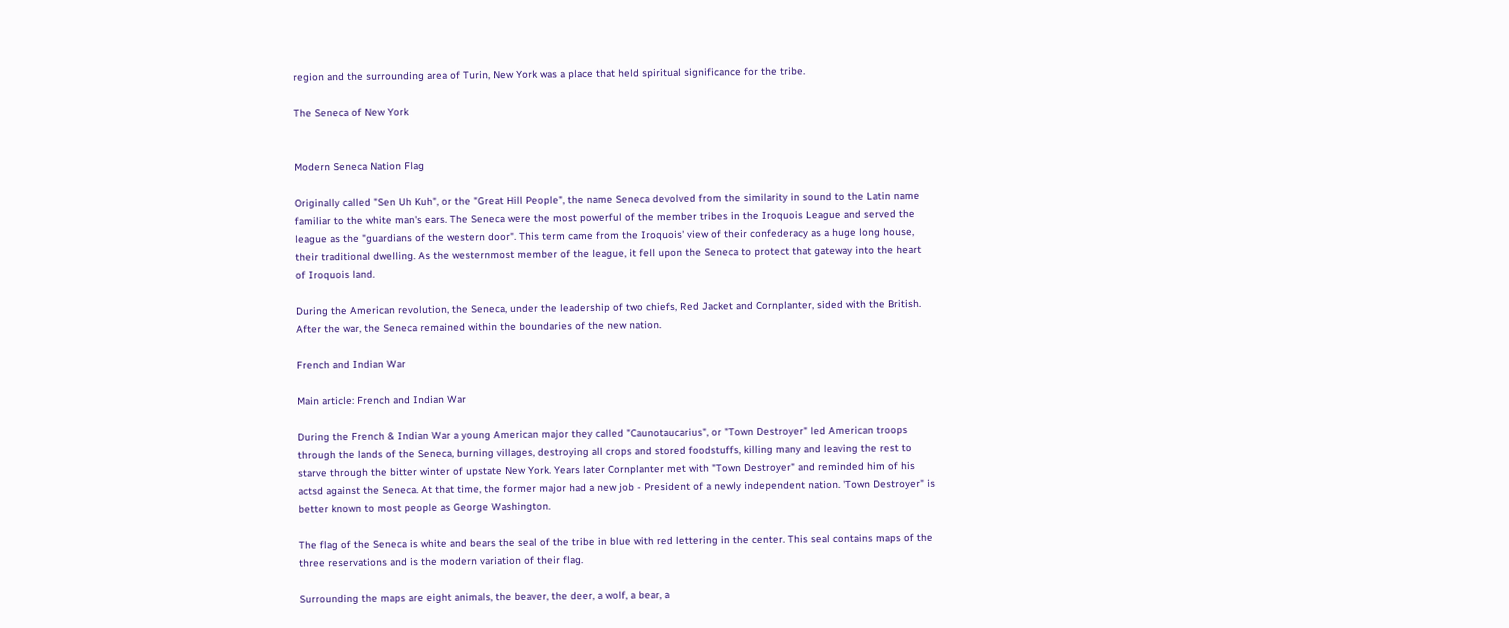region and the surrounding area of Turin, New York was a place that held spiritual significance for the tribe.

The Seneca of New York


Modern Seneca Nation Flag

Originally called "Sen Uh Kuh", or the "Great Hill People", the name Seneca devolved from the similarity in sound to the Latin name familiar to the white man's ears. The Seneca were the most powerful of the member tribes in the Iroquois League and served the league as the "guardians of the western door". This term came from the Iroquois' view of their confederacy as a huge long house, their traditional dwelling. As the westernmost member of the league, it fell upon the Seneca to protect that gateway into the heart of Iroquois land.

During the American revolution, the Seneca, under the leadership of two chiefs, Red Jacket and Cornplanter, sided with the British. After the war, the Seneca remained within the boundaries of the new nation.

French and Indian War

Main article: French and Indian War

During the French & Indian War a young American major they called "Caunotaucarius", or "Town Destroyer" led American troops through the lands of the Seneca, burning villages, destroying all crops and stored foodstuffs, killing many and leaving the rest to starve through the bitter winter of upstate New York. Years later Cornplanter met with "Town Destroyer" and reminded him of his actsd against the Seneca. At that time, the former major had a new job - President of a newly independent nation. 'Town Destroyer" is better known to most people as George Washington.

The flag of the Seneca is white and bears the seal of the tribe in blue with red lettering in the center. This seal contains maps of the three reservations and is the modern variation of their flag.

Surrounding the maps are eight animals, the beaver, the deer, a wolf, a bear, a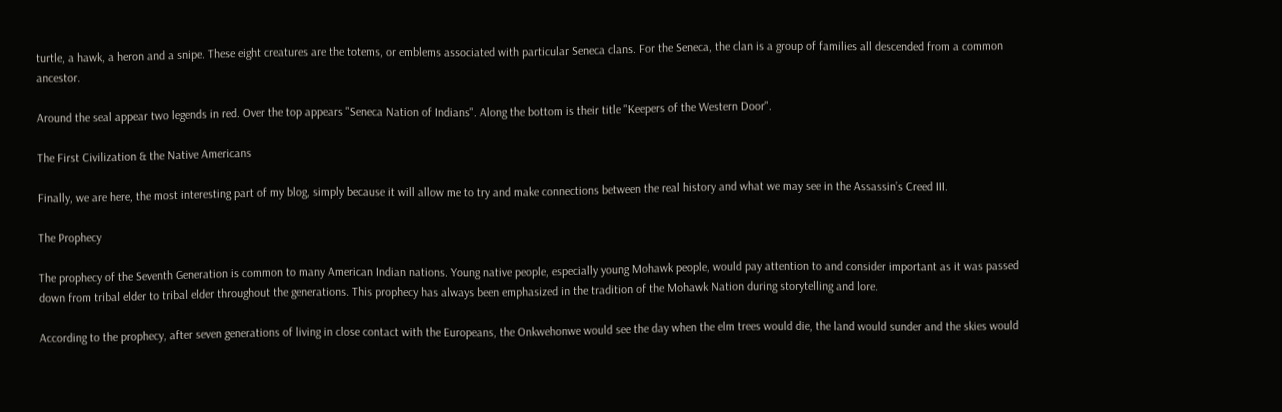turtle, a hawk, a heron and a snipe. These eight creatures are the totems, or emblems associated with particular Seneca clans. For the Seneca, the clan is a group of families all descended from a common ancestor.

Around the seal appear two legends in red. Over the top appears "Seneca Nation of Indians". Along the bottom is their title "Keepers of the Western Door".

The First Civilization & the Native Americans

Finally, we are here, the most interesting part of my blog, simply because it will allow me to try and make connections between the real history and what we may see in the Assassin’s Creed III.

The Prophecy

The prophecy of the Seventh Generation is common to many American Indian nations. Young native people, especially young Mohawk people, would pay attention to and consider important as it was passed down from tribal elder to tribal elder throughout the generations. This prophecy has always been emphasized in the tradition of the Mohawk Nation during storytelling and lore.

According to the prophecy, after seven generations of living in close contact with the Europeans, the Onkwehonwe would see the day when the elm trees would die, the land would sunder and the skies would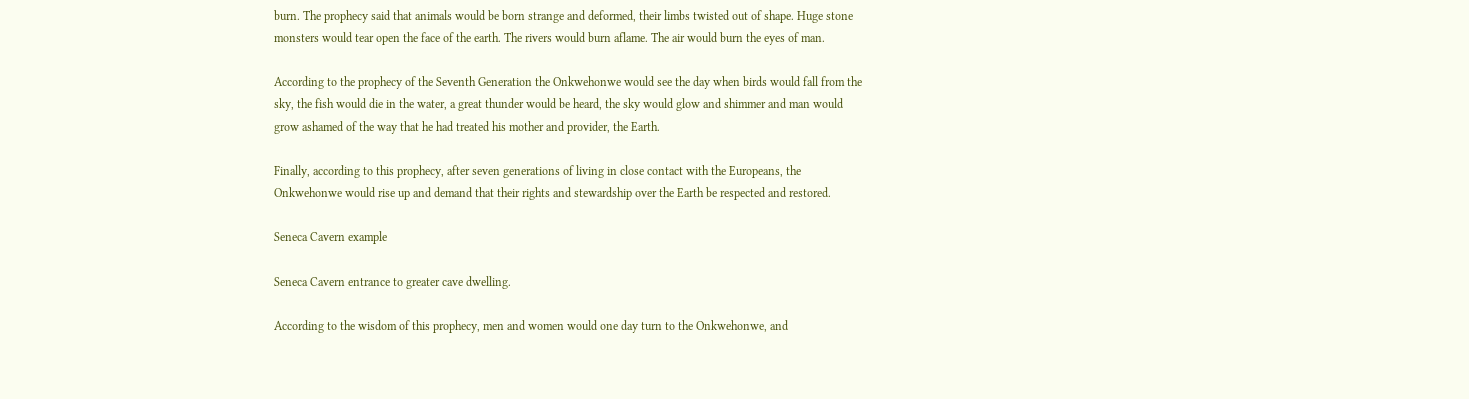burn. The prophecy said that animals would be born strange and deformed, their limbs twisted out of shape. Huge stone monsters would tear open the face of the earth. The rivers would burn aflame. The air would burn the eyes of man.

According to the prophecy of the Seventh Generation the Onkwehonwe would see the day when birds would fall from the sky, the fish would die in the water, a great thunder would be heard, the sky would glow and shimmer and man would grow ashamed of the way that he had treated his mother and provider, the Earth.

Finally, according to this prophecy, after seven generations of living in close contact with the Europeans, the Onkwehonwe would rise up and demand that their rights and stewardship over the Earth be respected and restored.

Seneca Cavern example

Seneca Cavern entrance to greater cave dwelling.

According to the wisdom of this prophecy, men and women would one day turn to the Onkwehonwe, and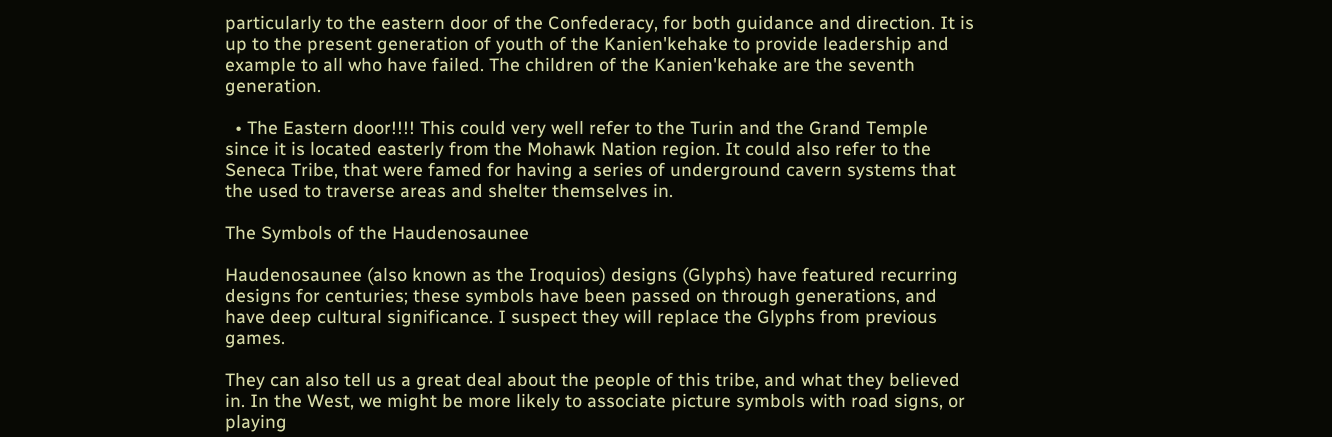particularly to the eastern door of the Confederacy, for both guidance and direction. It is up to the present generation of youth of the Kanien'kehake to provide leadership and example to all who have failed. The children of the Kanien'kehake are the seventh generation.

  • The Eastern door!!!! This could very well refer to the Turin and the Grand Temple since it is located easterly from the Mohawk Nation region. It could also refer to the Seneca Tribe, that were famed for having a series of underground cavern systems that the used to traverse areas and shelter themselves in.

The Symbols of the Haudenosaunee

Haudenosaunee (also known as the Iroquios) designs (Glyphs) have featured recurring designs for centuries; these symbols have been passed on through generations, and have deep cultural significance. I suspect they will replace the Glyphs from previous games.

They can also tell us a great deal about the people of this tribe, and what they believed in. In the West, we might be more likely to associate picture symbols with road signs, or playing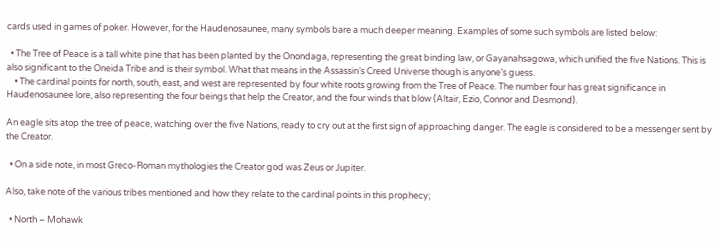cards used in games of poker. However, for the Haudenosaunee, many symbols bare a much deeper meaning. Examples of some such symbols are listed below:

  • The Tree of Peace is a tall white pine that has been planted by the Onondaga, representing the great binding law, or Gayanahsagowa, which unified the five Nations. This is also significant to the Oneida Tribe and is their symbol. What that means in the Assassin’s Creed Universe though is anyone’s guess.
    • The cardinal points for north, south, east, and west are represented by four white roots growing from the Tree of Peace. The number four has great significance in Haudenosaunee lore, also representing the four beings that help the Creator, and the four winds that blow (Altair, Ezio, Connor and Desmond).

An eagle sits atop the tree of peace, watching over the five Nations, ready to cry out at the first sign of approaching danger. The eagle is considered to be a messenger sent by the Creator.

  • On a side note, in most Greco-Roman mythologies the Creator god was Zeus or Jupiter.

Also, take note of the various tribes mentioned and how they relate to the cardinal points in this prophecy;

  • North – Mohawk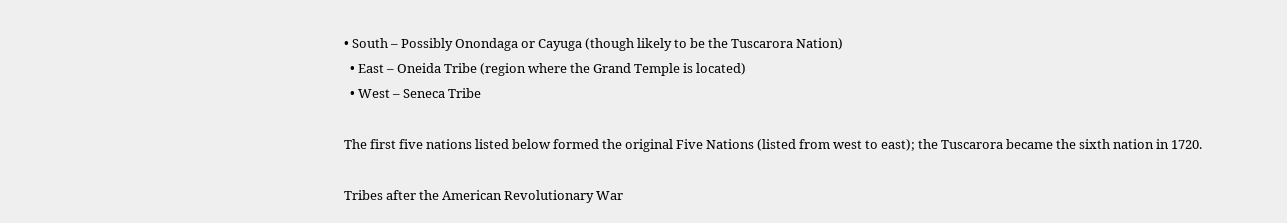• South – Possibly Onondaga or Cayuga (though likely to be the Tuscarora Nation)
  • East – Oneida Tribe (region where the Grand Temple is located)
  • West – Seneca Tribe

The first five nations listed below formed the original Five Nations (listed from west to east); the Tuscarora became the sixth nation in 1720.

Tribes after the American Revolutionary War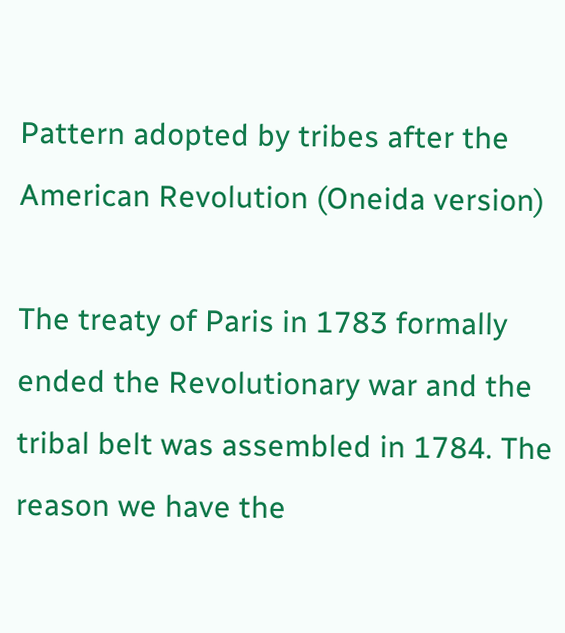Pattern adopted by tribes after the American Revolution (Oneida version)

The treaty of Paris in 1783 formally ended the Revolutionary war and the tribal belt was assembled in 1784. The reason we have the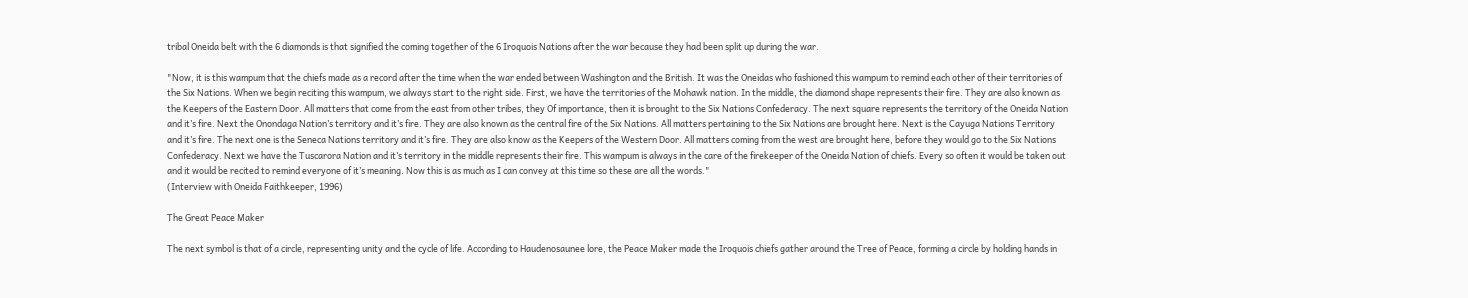tribal Oneida belt with the 6 diamonds is that signified the coming together of the 6 Iroquois Nations after the war because they had been split up during the war.

"Now, it is this wampum that the chiefs made as a record after the time when the war ended between Washington and the British. It was the Oneidas who fashioned this wampum to remind each other of their territories of the Six Nations. When we begin reciting this wampum, we always start to the right side. First, we have the territories of the Mohawk nation. In the middle, the diamond shape represents their fire. They are also known as the Keepers of the Eastern Door. All matters that come from the east from other tribes, they Of importance, then it is brought to the Six Nations Confederacy. The next square represents the territory of the Oneida Nation and it’s fire. Next the Onondaga Nation’s territory and it’s fire. They are also known as the central fire of the Six Nations. All matters pertaining to the Six Nations are brought here. Next is the Cayuga Nations Territory and it’s fire. The next one is the Seneca Nations territory and it’s fire. They are also know as the Keepers of the Western Door. All matters coming from the west are brought here, before they would go to the Six Nations Confederacy. Next we have the Tuscarora Nation and it’s territory in the middle represents their fire. This wampum is always in the care of the firekeeper of the Oneida Nation of chiefs. Every so often it would be taken out and it would be recited to remind everyone of it’s meaning. Now this is as much as I can convey at this time so these are all the words."
(Interview with Oneida Faithkeeper, 1996)

The Great Peace Maker

The next symbol is that of a circle, representing unity and the cycle of life. According to Haudenosaunee lore, the Peace Maker made the Iroquois chiefs gather around the Tree of Peace, forming a circle by holding hands in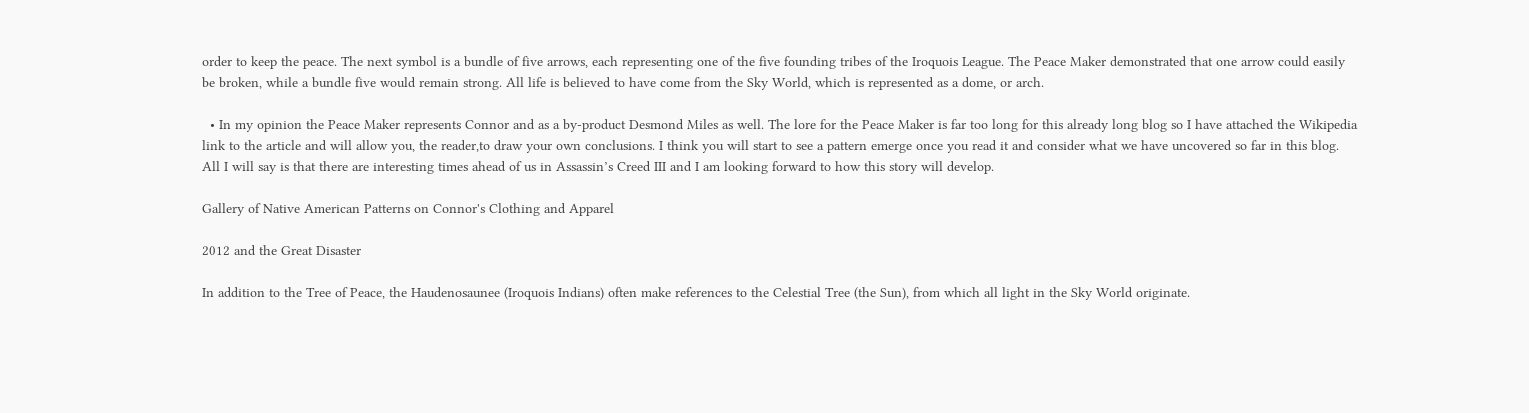order to keep the peace. The next symbol is a bundle of five arrows, each representing one of the five founding tribes of the Iroquois League. The Peace Maker demonstrated that one arrow could easily be broken, while a bundle five would remain strong. All life is believed to have come from the Sky World, which is represented as a dome, or arch.

  • In my opinion the Peace Maker represents Connor and as a by-product Desmond Miles as well. The lore for the Peace Maker is far too long for this already long blog so I have attached the Wikipedia link to the article and will allow you, the reader,to draw your own conclusions. I think you will start to see a pattern emerge once you read it and consider what we have uncovered so far in this blog. All I will say is that there are interesting times ahead of us in Assassin’s Creed III and I am looking forward to how this story will develop.

Gallery of Native American Patterns on Connor's Clothing and Apparel

2012 and the Great Disaster

In addition to the Tree of Peace, the Haudenosaunee (Iroquois Indians) often make references to the Celestial Tree (the Sun), from which all light in the Sky World originate.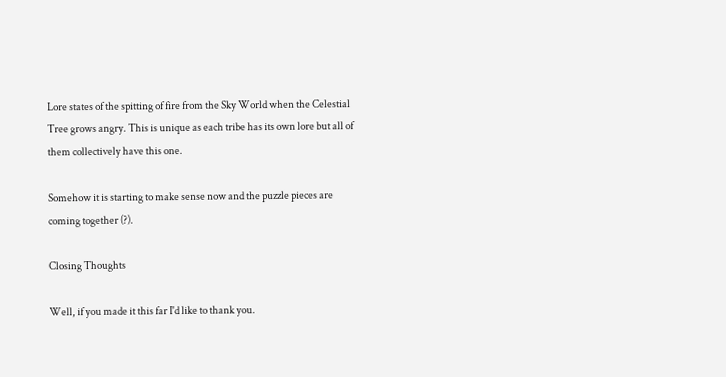Lore states of the spitting of fire from the Sky World when the Celestial Tree grows angry. This is unique as each tribe has its own lore but all of them collectively have this one.

Somehow it is starting to make sense now and the puzzle pieces are coming together (?).

Closing Thoughts

Well, if you made it this far I'd like to thank you.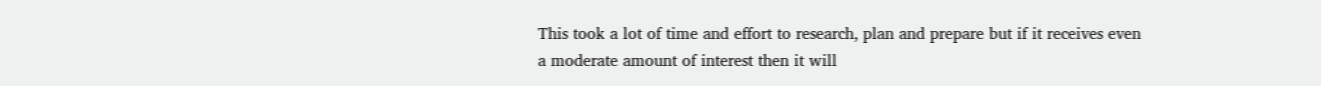This took a lot of time and effort to research, plan and prepare but if it receives even a moderate amount of interest then it will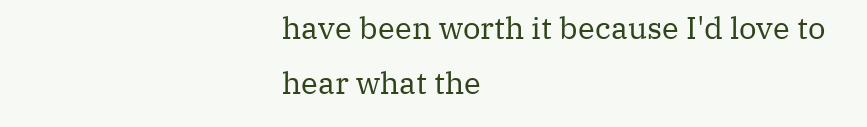have been worth it because I'd love to hear what the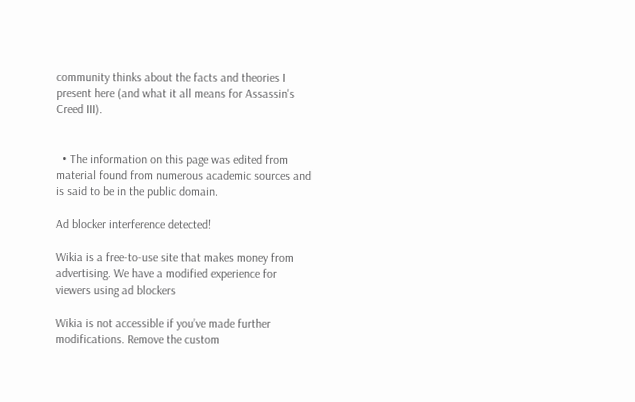community thinks about the facts and theories I present here (and what it all means for Assassin's Creed III).


  • The information on this page was edited from material found from numerous academic sources and is said to be in the public domain.

Ad blocker interference detected!

Wikia is a free-to-use site that makes money from advertising. We have a modified experience for viewers using ad blockers

Wikia is not accessible if you’ve made further modifications. Remove the custom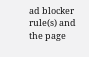ad blocker rule(s) and the page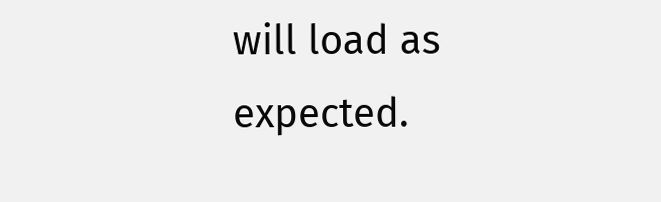will load as expected.